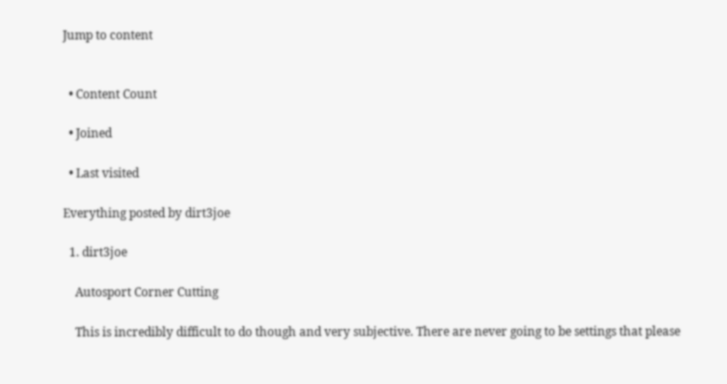Jump to content


  • Content Count

  • Joined

  • Last visited

Everything posted by dirt3joe

  1. dirt3joe

    Autosport Corner Cutting

    This is incredibly difficult to do though and very subjective. There are never going to be settings that please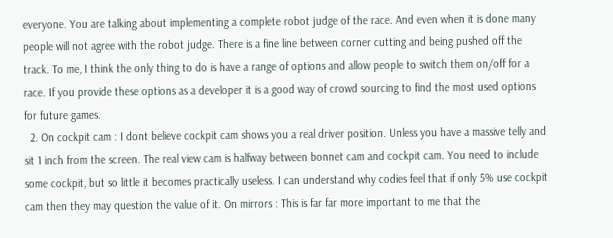everyone. You are talking about implementing a complete robot judge of the race. And even when it is done many people will not agree with the robot judge. There is a fine line between corner cutting and being pushed off the track. To me, I think the only thing to do is have a range of options and allow people to switch them on/off for a race. If you provide these options as a developer it is a good way of crowd sourcing to find the most used options for future games.
  2. On cockpit cam : I dont believe cockpit cam shows you a real driver position. Unless you have a massive telly and sit 1 inch from the screen. The real view cam is halfway between bonnet cam and cockpit cam. You need to include some cockpit, but so little it becomes practically useless. I can understand why codies feel that if only 5% use cockpit cam then they may question the value of it. On mirrors : This is far far more important to me that the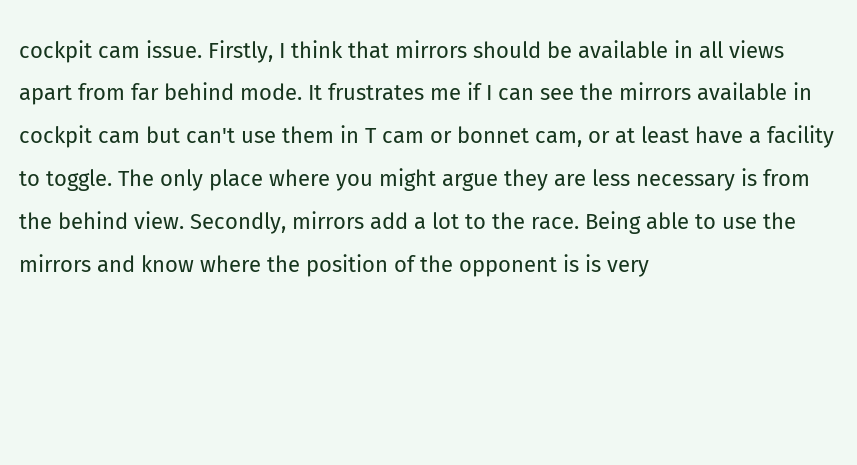cockpit cam issue. Firstly, I think that mirrors should be available in all views apart from far behind mode. It frustrates me if I can see the mirrors available in cockpit cam but can't use them in T cam or bonnet cam, or at least have a facility to toggle. The only place where you might argue they are less necessary is from the behind view. Secondly, mirrors add a lot to the race. Being able to use the mirrors and know where the position of the opponent is is very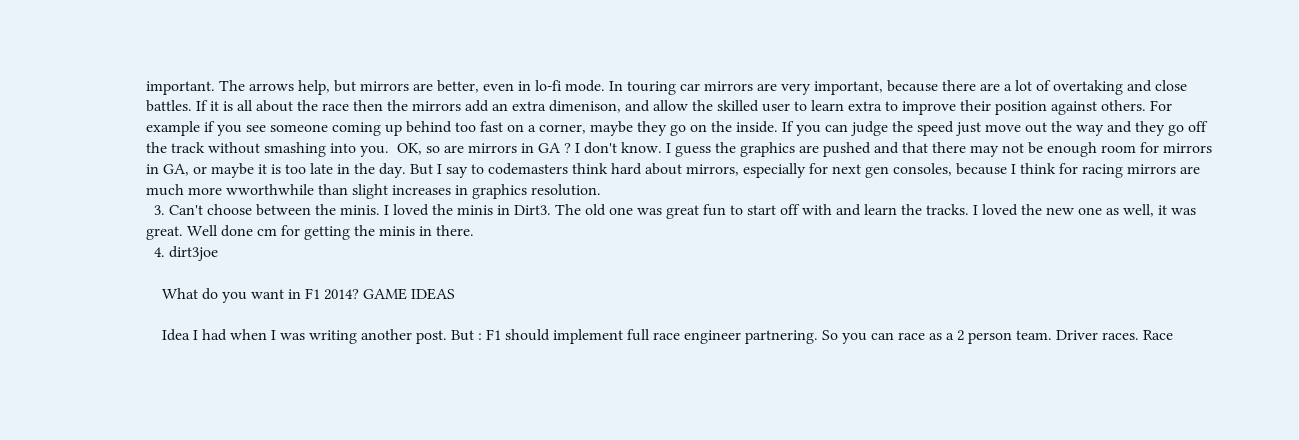important. The arrows help, but mirrors are better, even in lo-fi mode. In touring car mirrors are very important, because there are a lot of overtaking and close battles. If it is all about the race then the mirrors add an extra dimenison, and allow the skilled user to learn extra to improve their position against others. For example if you see someone coming up behind too fast on a corner, maybe they go on the inside. If you can judge the speed just move out the way and they go off the track without smashing into you.  OK, so are mirrors in GA ? I don't know. I guess the graphics are pushed and that there may not be enough room for mirrors in GA, or maybe it is too late in the day. But I say to codemasters think hard about mirrors, especially for next gen consoles, because I think for racing mirrors are much more wworthwhile than slight increases in graphics resolution.
  3. Can't choose between the minis. I loved the minis in Dirt3. The old one was great fun to start off with and learn the tracks. I loved the new one as well, it was great. Well done cm for getting the minis in there.
  4. dirt3joe

    What do you want in F1 2014? GAME IDEAS

    Idea I had when I was writing another post. But : F1 should implement full race engineer partnering. So you can race as a 2 person team. Driver races. Race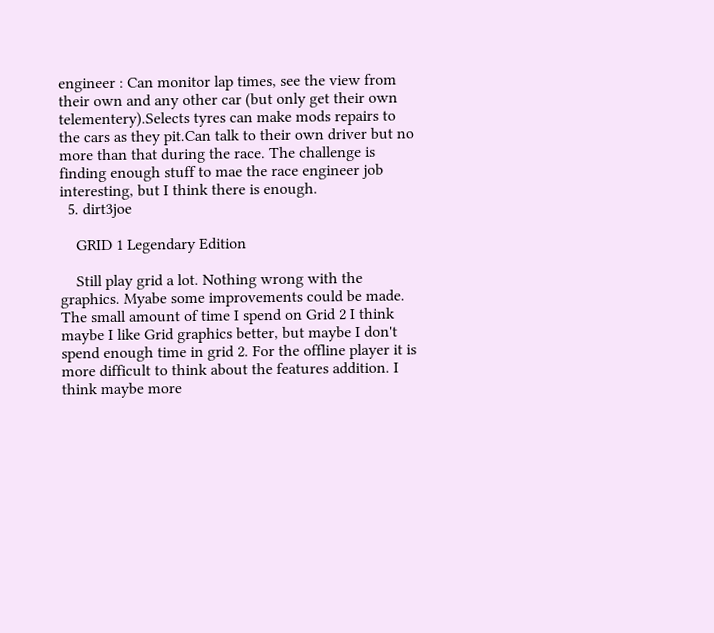engineer : Can monitor lap times, see the view from their own and any other car (but only get their own telementery).Selects tyres can make mods repairs to the cars as they pit.Can talk to their own driver but no more than that during the race. The challenge is finding enough stuff to mae the race engineer job interesting, but I think there is enough.
  5. dirt3joe

    GRID 1 Legendary Edition

    Still play grid a lot. Nothing wrong with the graphics. Myabe some improvements could be made. The small amount of time I spend on Grid 2 I think maybe I like Grid graphics better, but maybe I don't spend enough time in grid 2. For the offline player it is more difficult to think about the features addition. I think maybe more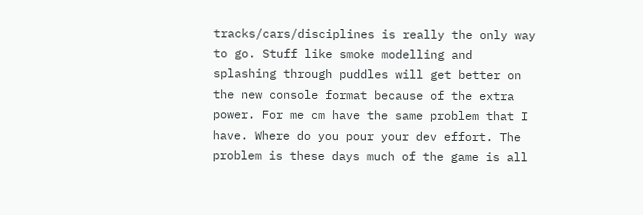tracks/cars/disciplines is really the only way to go. Stuff like smoke modelling and splashing through puddles will get better on the new console format because of the extra power. For me cm have the same problem that I have. Where do you pour your dev effort. The problem is these days much of the game is all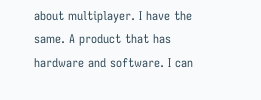about multiplayer. I have the same. A product that has hardware and software. I can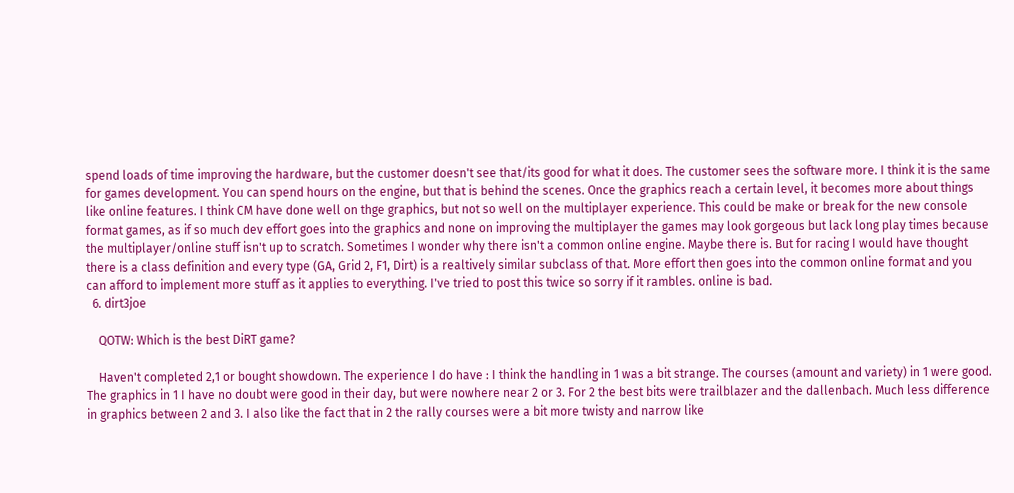spend loads of time improving the hardware, but the customer doesn't see that/its good for what it does. The customer sees the software more. I think it is the same for games development. You can spend hours on the engine, but that is behind the scenes. Once the graphics reach a certain level, it becomes more about things like online features. I think CM have done well on thge graphics, but not so well on the multiplayer experience. This could be make or break for the new console format games, as if so much dev effort goes into the graphics and none on improving the multiplayer the games may look gorgeous but lack long play times because the multiplayer/online stuff isn't up to scratch. Sometimes I wonder why there isn't a common online engine. Maybe there is. But for racing I would have thought there is a class definition and every type (GA, Grid 2, F1, Dirt) is a realtively similar subclass of that. More effort then goes into the common online format and you can afford to implement more stuff as it applies to everything. I've tried to post this twice so sorry if it rambles. online is bad.
  6. dirt3joe

    QOTW: Which is the best DiRT game?

    Haven't completed 2,1 or bought showdown. The experience I do have : I think the handling in 1 was a bit strange. The courses (amount and variety) in 1 were good. The graphics in 1 I have no doubt were good in their day, but were nowhere near 2 or 3. For 2 the best bits were trailblazer and the dallenbach. Much less difference in graphics between 2 and 3. I also like the fact that in 2 the rally courses were a bit more twisty and narrow like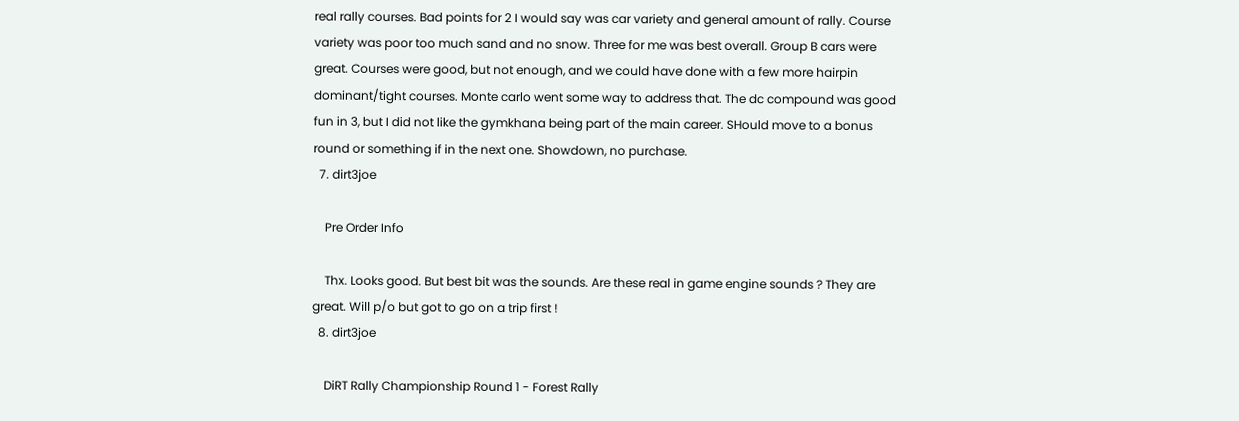real rally courses. Bad points for 2 I would say was car variety and general amount of rally. Course variety was poor too much sand and no snow. Three for me was best overall. Group B cars were great. Courses were good, but not enough, and we could have done with a few more hairpin dominant/tight courses. Monte carlo went some way to address that. The dc compound was good fun in 3, but I did not like the gymkhana being part of the main career. SHould move to a bonus round or something if in the next one. Showdown, no purchase.
  7. dirt3joe

    Pre Order Info

    Thx. Looks good. But best bit was the sounds. Are these real in game engine sounds ? They are great. Will p/o but got to go on a trip first !
  8. dirt3joe

    DiRT Rally Championship Round 1 - Forest Rally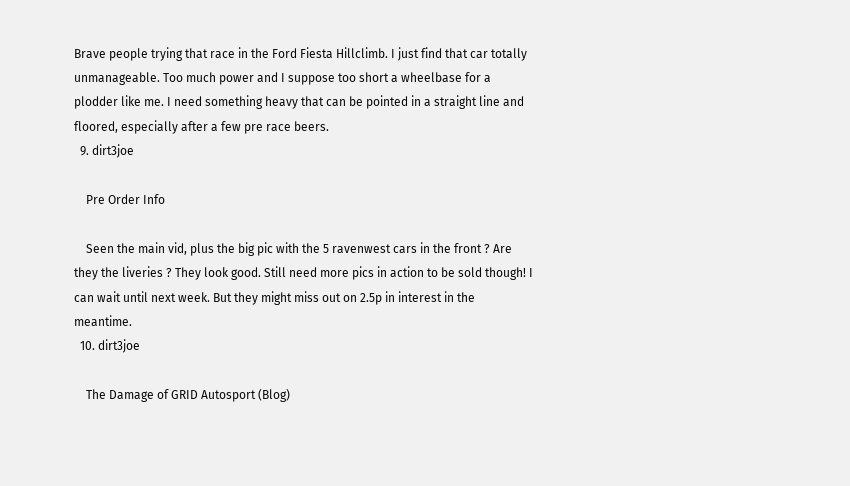Brave people trying that race in the Ford Fiesta Hillclimb. I just find that car totally unmanageable. Too much power and I suppose too short a wheelbase for a plodder like me. I need something heavy that can be pointed in a straight line and floored, especially after a few pre race beers.
  9. dirt3joe

    Pre Order Info

    Seen the main vid, plus the big pic with the 5 ravenwest cars in the front ? Are they the liveries ? They look good. Still need more pics in action to be sold though! I can wait until next week. But they might miss out on 2.5p in interest in the meantime.
  10. dirt3joe

    The Damage of GRID Autosport (Blog)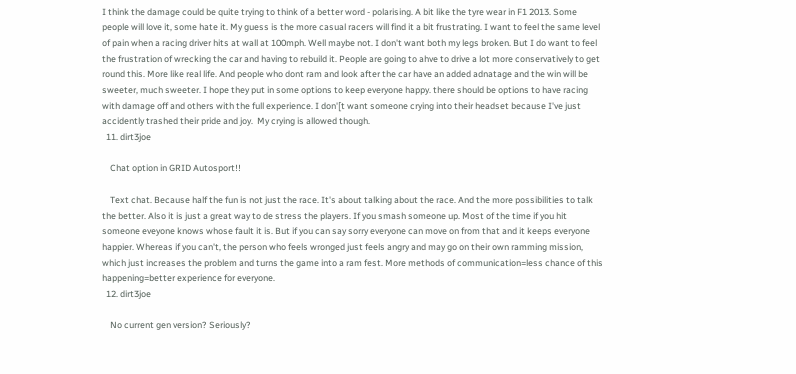I think the damage could be quite trying to think of a better word - polarising. A bit like the tyre wear in F1 2013. Some people will love it, some hate it. My guess is the more casual racers will find it a bit frustrating. I want to feel the same level of pain when a racing driver hits at wall at 100mph. Well maybe not. I don't want both my legs broken. But I do want to feel the frustration of wrecking the car and having to rebuild it. People are going to ahve to drive a lot more conservatively to get round this. More like real life. And people who dont ram and look after the car have an added adnatage and the win will be sweeter, much sweeter. I hope they put in some options to keep everyone happy. there should be options to have racing with damage off and others with the full experience. I don'[t want someone crying into their headset because I've just accidently trashed their pride and joy.  My crying is allowed though.
  11. dirt3joe

    Chat option in GRID Autosport!!

    Text chat. Because half the fun is not just the race. It's about talking about the race. And the more possibilities to talk the better. Also it is just a great way to de stress the players. If you smash someone up. Most of the time if you hit someone eveyone knows whose fault it is. But if you can say sorry everyone can move on from that and it keeps everyone happier. Whereas if you can't, the person who feels wronged just feels angry and may go on their own ramming mission, which just increases the problem and turns the game into a ram fest. More methods of communication=less chance of this happening=better experience for everyone.
  12. dirt3joe

    No current gen version? Seriously?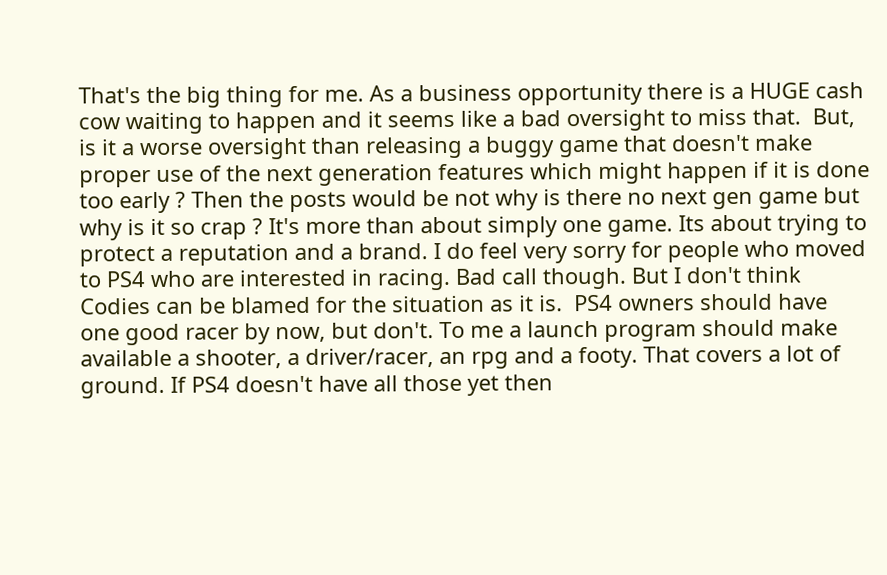That's the big thing for me. As a business opportunity there is a HUGE cash cow waiting to happen and it seems like a bad oversight to miss that.  But, is it a worse oversight than releasing a buggy game that doesn't make proper use of the next generation features which might happen if it is done too early ? Then the posts would be not why is there no next gen game but why is it so crap ? It's more than about simply one game. Its about trying to protect a reputation and a brand. I do feel very sorry for people who moved to PS4 who are interested in racing. Bad call though. But I don't think Codies can be blamed for the situation as it is.  PS4 owners should have one good racer by now, but don't. To me a launch program should make available a shooter, a driver/racer, an rpg and a footy. That covers a lot of ground. If PS4 doesn't have all those yet then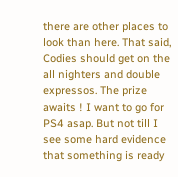there are other places to look than here. That said, Codies should get on the all nighters and double expressos. The prize awaits ! I want to go for PS4 asap. But not till I see some hard evidence that something is ready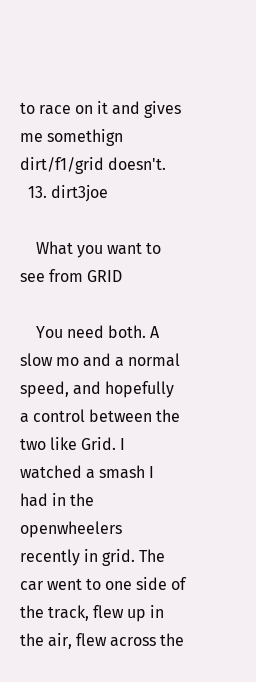to race on it and gives me somethign dirt/f1/grid doesn't.
  13. dirt3joe

    What you want to see from GRID

    You need both. A slow mo and a normal speed, and hopefully a control between the two like Grid. I watched a smash I had in the openwheelers recently in grid. The car went to one side of the track, flew up in the air, flew across the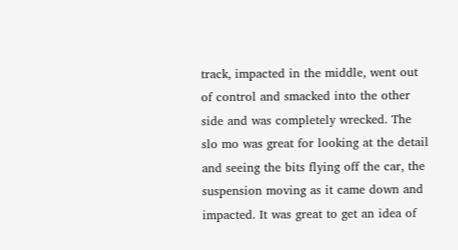track, impacted in the middle, went out of control and smacked into the other side and was completely wrecked. The slo mo was great for looking at the detail and seeing the bits flying off the car, the suspension moving as it came down and impacted. It was great to get an idea of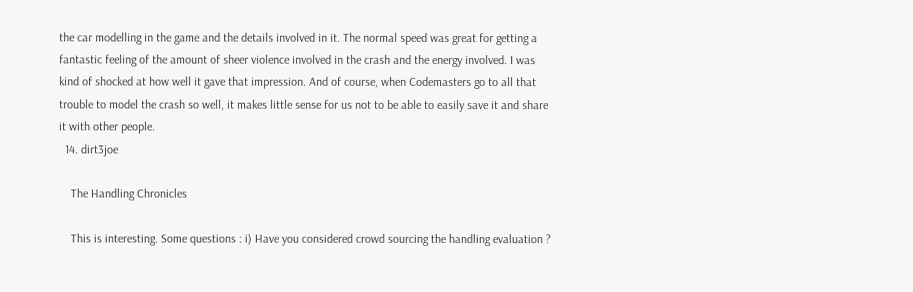the car modelling in the game and the details involved in it. The normal speed was great for getting a fantastic feeling of the amount of sheer violence involved in the crash and the energy involved. I was kind of shocked at how well it gave that impression. And of course, when Codemasters go to all that trouble to model the crash so well, it makes little sense for us not to be able to easily save it and share it with other people.
  14. dirt3joe

    The Handling Chronicles

    This is interesting. Some questions : i) Have you considered crowd sourcing the handling evaluation ?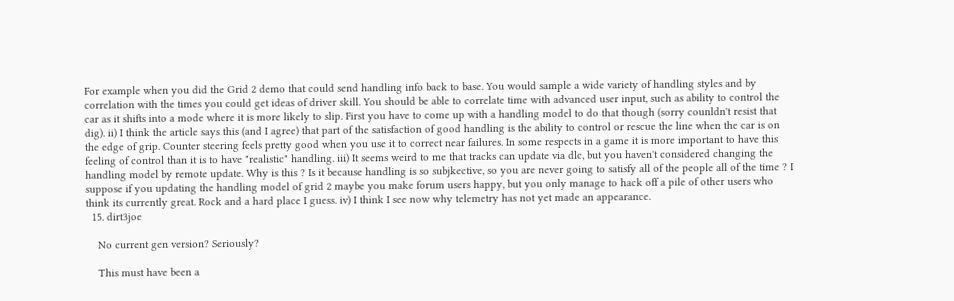For example when you did the Grid 2 demo that could send handling info back to base. You would sample a wide variety of handling styles and by correlation with the times you could get ideas of driver skill. You should be able to correlate time with advanced user input, such as ability to control the car as it shifts into a mode where it is more likely to slip. First you have to come up with a handling model to do that though (sorry counldn't resist that dig). ii) I think the article says this (and I agree) that part of the satisfaction of good handling is the ability to control or rescue the line when the car is on the edge of grip. Counter steering feels pretty good when you use it to correct near failures. In some respects in a game it is more important to have this feeling of control than it is to have "realistic" handling. iii) It seems weird to me that tracks can update via dlc, but you haven't considered changing the handling model by remote update. Why is this ? Is it because handling is so subjkective, so you are never going to satisfy all of the people all of the time ? I suppose if you updating the handling model of grid 2 maybe you make forum users happy, but you only manage to hack off a pile of other users who think its currently great. Rock and a hard place I guess. iv) I think I see now why telemetry has not yet made an appearance.
  15. dirt3joe

    No current gen version? Seriously?

    This must have been a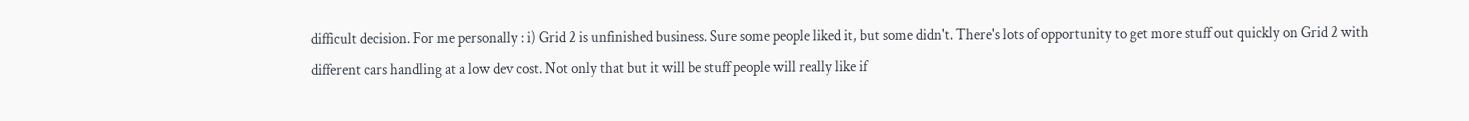difficult decision. For me personally : i) Grid 2 is unfinished business. Sure some people liked it, but some didn't. There's lots of opportunity to get more stuff out quickly on Grid 2 with different cars handling at a low dev cost. Not only that but it will be stuff people will really like if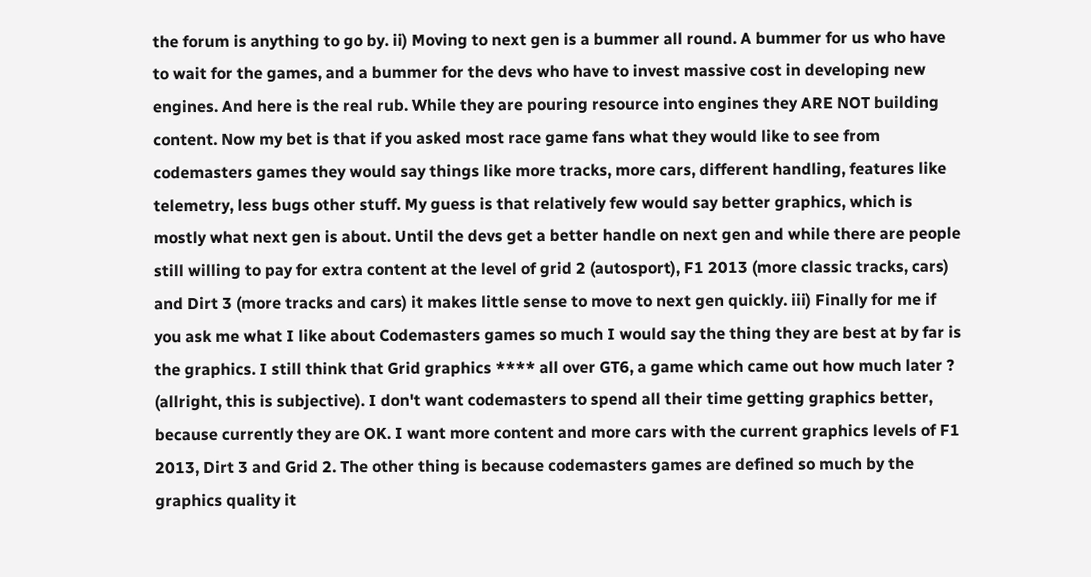the forum is anything to go by. ii) Moving to next gen is a bummer all round. A bummer for us who have to wait for the games, and a bummer for the devs who have to invest massive cost in developing new engines. And here is the real rub. While they are pouring resource into engines they ARE NOT building content. Now my bet is that if you asked most race game fans what they would like to see from codemasters games they would say things like more tracks, more cars, different handling, features like telemetry, less bugs other stuff. My guess is that relatively few would say better graphics, which is mostly what next gen is about. Until the devs get a better handle on next gen and while there are people still willing to pay for extra content at the level of grid 2 (autosport), F1 2013 (more classic tracks, cars) and Dirt 3 (more tracks and cars) it makes little sense to move to next gen quickly. iii) Finally for me if you ask me what I like about Codemasters games so much I would say the thing they are best at by far is the graphics. I still think that Grid graphics **** all over GT6, a game which came out how much later ? (allright, this is subjective). I don't want codemasters to spend all their time getting graphics better, because currently they are OK. I want more content and more cars with the current graphics levels of F1 2013, Dirt 3 and Grid 2. The other thing is because codemasters games are defined so much by the graphics quality it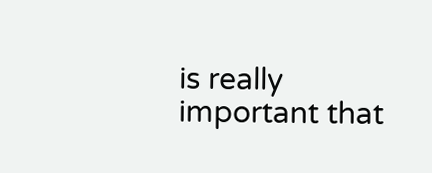is really important that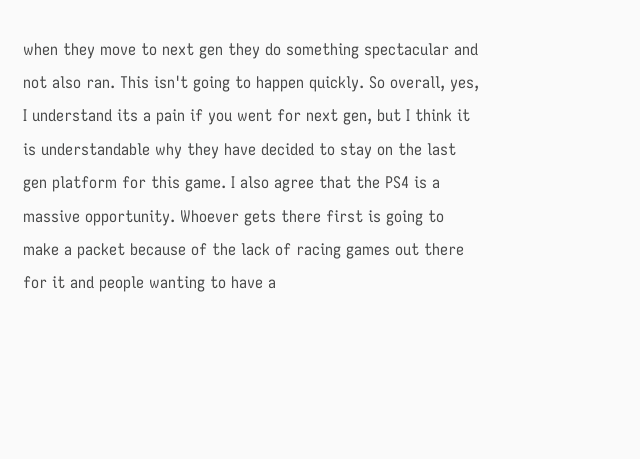when they move to next gen they do something spectacular and not also ran. This isn't going to happen quickly. So overall, yes, I understand its a pain if you went for next gen, but I think it is understandable why they have decided to stay on the last gen platform for this game. I also agree that the PS4 is a massive opportunity. Whoever gets there first is going to make a packet because of the lack of racing games out there for it and people wanting to have a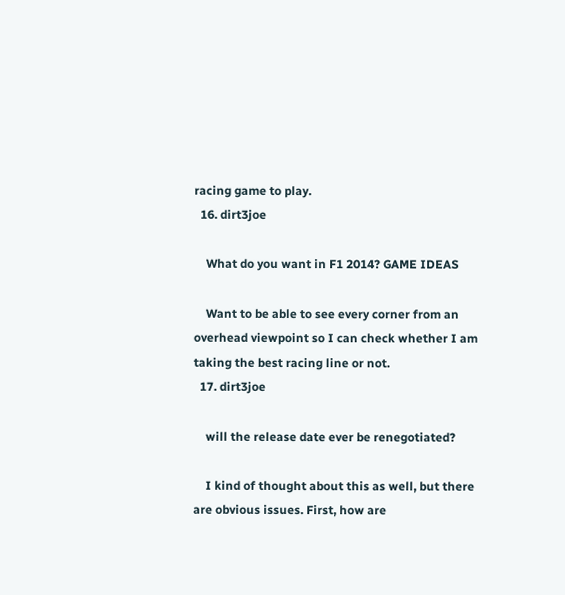racing game to play.
  16. dirt3joe

    What do you want in F1 2014? GAME IDEAS

    Want to be able to see every corner from an overhead viewpoint so I can check whether I am taking the best racing line or not.
  17. dirt3joe

    will the release date ever be renegotiated?

    I kind of thought about this as well, but there are obvious issues. First, how are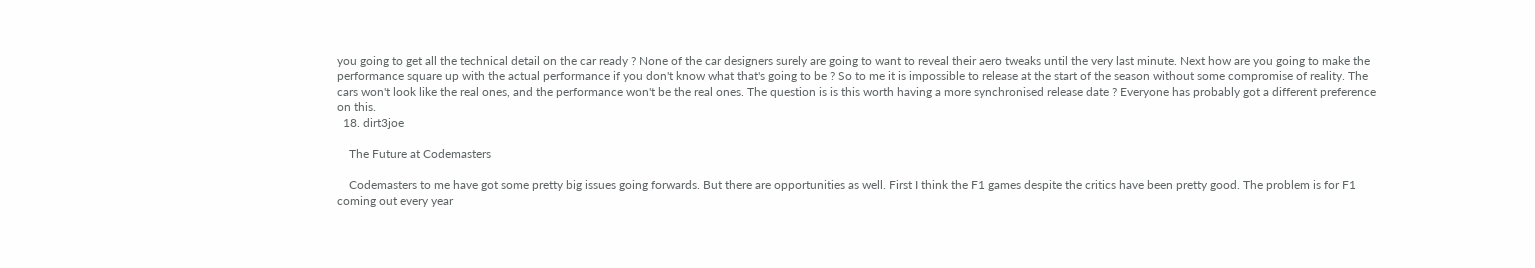you going to get all the technical detail on the car ready ? None of the car designers surely are going to want to reveal their aero tweaks until the very last minute. Next how are you going to make the performance square up with the actual performance if you don't know what that's going to be ? So to me it is impossible to release at the start of the season without some compromise of reality. The cars won't look like the real ones, and the performance won't be the real ones. The question is is this worth having a more synchronised release date ? Everyone has probably got a different preference on this.
  18. dirt3joe

    The Future at Codemasters

    Codemasters to me have got some pretty big issues going forwards. But there are opportunities as well. First I think the F1 games despite the critics have been pretty good. The problem is for F1 coming out every year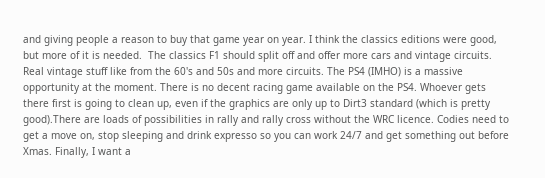and giving people a reason to buy that game year on year. I think the classics editions were good, but more of it is needed.  The classics F1 should split off and offer more cars and vintage circuits. Real vintage stuff like from the 60's and 50s and more circuits. The PS4 (IMHO) is a massive opportunity at the moment. There is no decent racing game available on the PS4. Whoever gets there first is going to clean up, even if the graphics are only up to Dirt3 standard (which is pretty good).There are loads of possibilities in rally and rally cross without the WRC licence. Codies need to get a move on, stop sleeping and drink expresso so you can work 24/7 and get something out before Xmas. Finally, I want a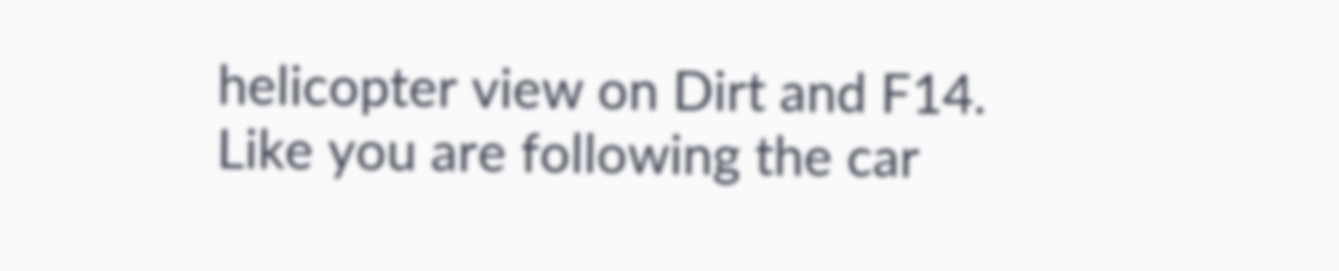helicopter view on Dirt and F14. Like you are following the car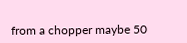from a chopper maybe 50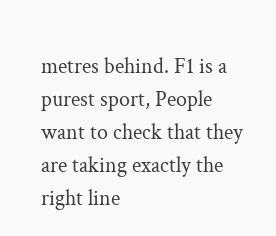metres behind. F1 is a purest sport, People want to check that they are taking exactly the right line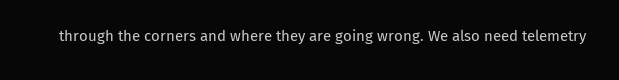through the corners and where they are going wrong. We also need telemetry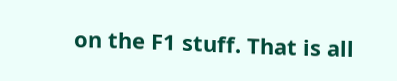on the F1 stuff. That is all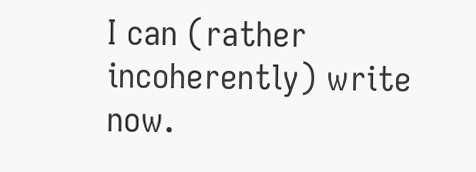I can (rather incoherently) write now.